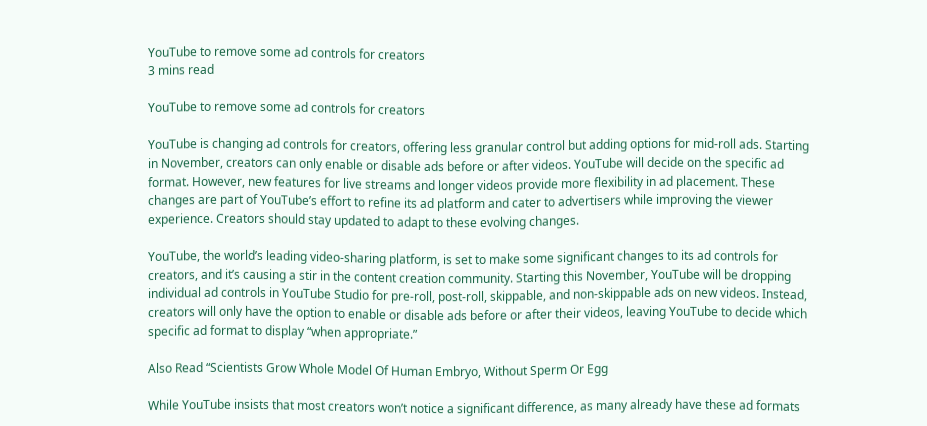YouTube to remove some ad controls for creators
3 mins read

YouTube to remove some ad controls for creators

YouTube is changing ad controls for creators, offering less granular control but adding options for mid-roll ads. Starting in November, creators can only enable or disable ads before or after videos. YouTube will decide on the specific ad format. However, new features for live streams and longer videos provide more flexibility in ad placement. These changes are part of YouTube’s effort to refine its ad platform and cater to advertisers while improving the viewer experience. Creators should stay updated to adapt to these evolving changes.

YouTube, the world’s leading video-sharing platform, is set to make some significant changes to its ad controls for creators, and it’s causing a stir in the content creation community. Starting this November, YouTube will be dropping individual ad controls in YouTube Studio for pre-roll, post-roll, skippable, and non-skippable ads on new videos. Instead, creators will only have the option to enable or disable ads before or after their videos, leaving YouTube to decide which specific ad format to display “when appropriate.”

Also Read “Scientists Grow Whole Model Of Human Embryo, Without Sperm Or Egg

While YouTube insists that most creators won’t notice a significant difference, as many already have these ad formats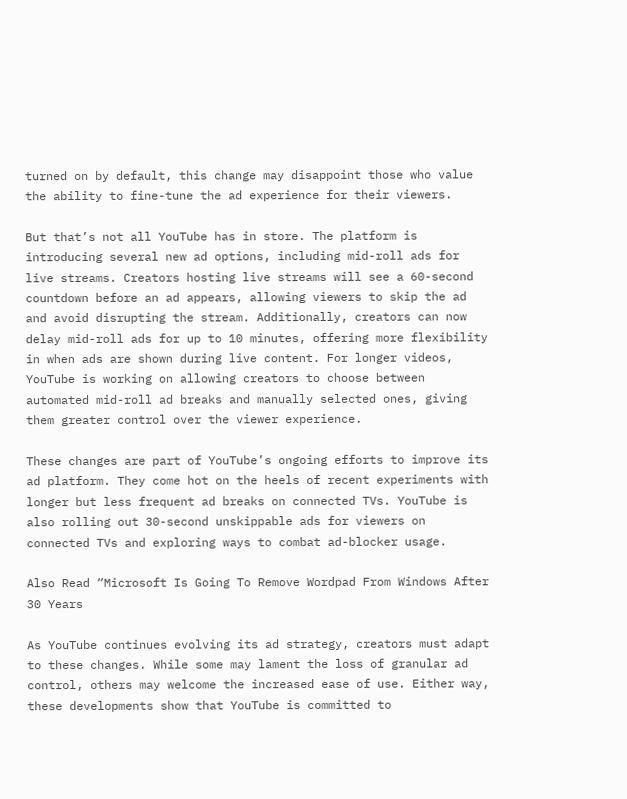turned on by default, this change may disappoint those who value the ability to fine-tune the ad experience for their viewers.

But that’s not all YouTube has in store. The platform is introducing several new ad options, including mid-roll ads for live streams. Creators hosting live streams will see a 60-second countdown before an ad appears, allowing viewers to skip the ad and avoid disrupting the stream. Additionally, creators can now delay mid-roll ads for up to 10 minutes, offering more flexibility in when ads are shown during live content. For longer videos, YouTube is working on allowing creators to choose between automated mid-roll ad breaks and manually selected ones, giving them greater control over the viewer experience.

These changes are part of YouTube’s ongoing efforts to improve its ad platform. They come hot on the heels of recent experiments with longer but less frequent ad breaks on connected TVs. YouTube is also rolling out 30-second unskippable ads for viewers on connected TVs and exploring ways to combat ad-blocker usage.

Also Read “Microsoft Is Going To Remove Wordpad From Windows After 30 Years

As YouTube continues evolving its ad strategy, creators must adapt to these changes. While some may lament the loss of granular ad control, others may welcome the increased ease of use. Either way, these developments show that YouTube is committed to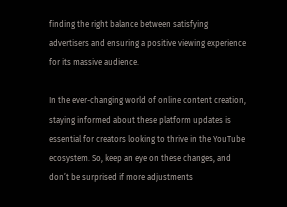finding the right balance between satisfying advertisers and ensuring a positive viewing experience for its massive audience.

In the ever-changing world of online content creation, staying informed about these platform updates is essential for creators looking to thrive in the YouTube ecosystem. So, keep an eye on these changes, and don’t be surprised if more adjustments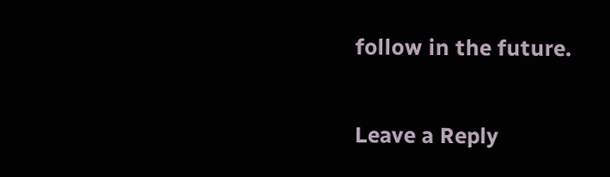follow in the future.

Leave a Reply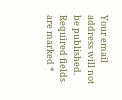Your email address will not be published. Required fields are marked *